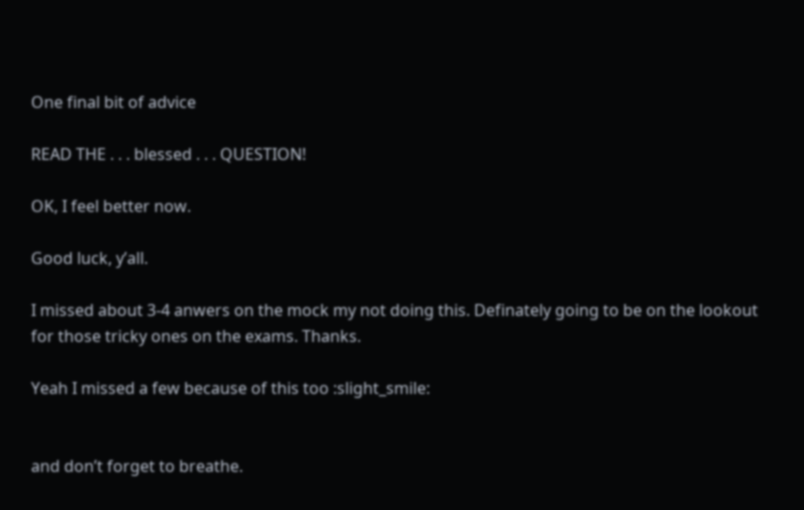One final bit of advice

READ THE . . . blessed . . . QUESTION!

OK, I feel better now.

Good luck, y’all.

I missed about 3-4 anwers on the mock my not doing this. Definately going to be on the lookout for those tricky ones on the exams. Thanks.

Yeah I missed a few because of this too :slight_smile:


and don’t forget to breathe.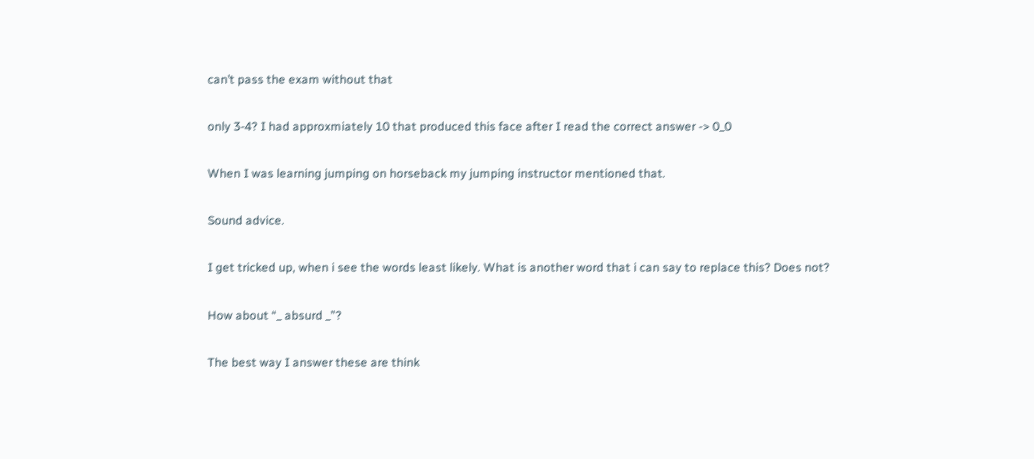can’t pass the exam without that

only 3-4? I had approxmiately 10 that produced this face after I read the correct answer -> 0_0

When I was learning jumping on horseback my jumping instructor mentioned that.

Sound advice.

I get tricked up, when i see the words least likely. What is another word that i can say to replace this? Does not?

How about “_ absurd _”?

The best way I answer these are think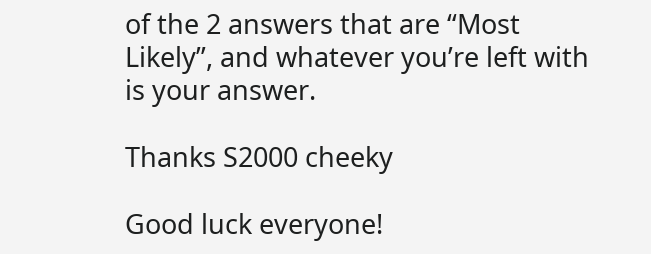of the 2 answers that are “Most Likely”, and whatever you’re left with is your answer.

Thanks S2000 cheeky

Good luck everyone!